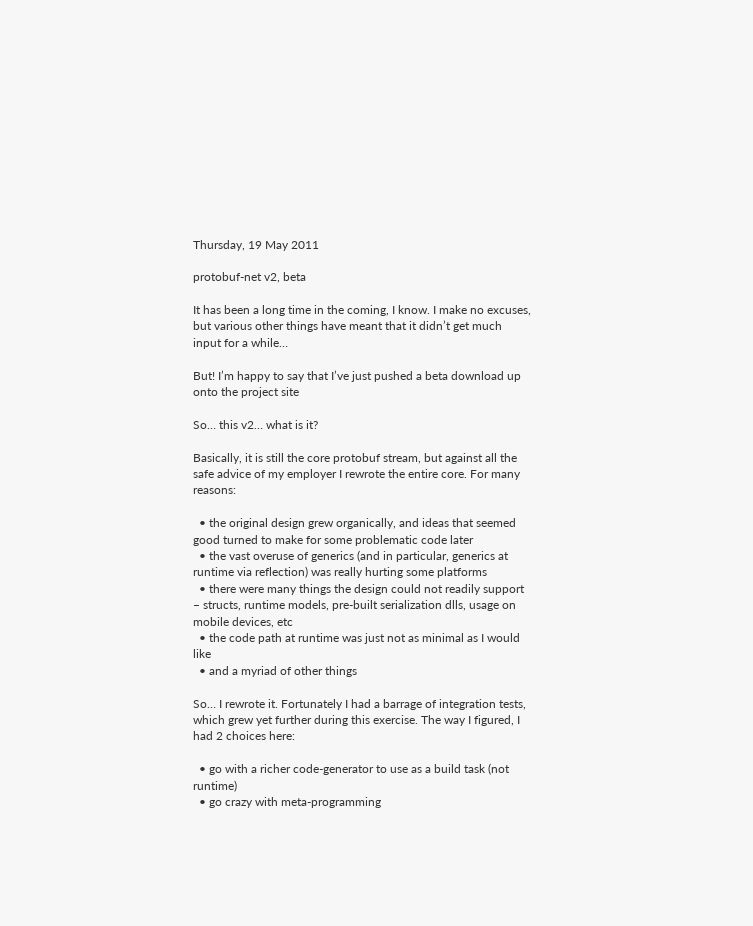Thursday, 19 May 2011

protobuf-net v2, beta

It has been a long time in the coming, I know. I make no excuses, but various other things have meant that it didn’t get much input for a while…

But! I’m happy to say that I’ve just pushed a beta download up onto the project site

So… this v2… what is it?

Basically, it is still the core protobuf stream, but against all the safe advice of my employer I rewrote the entire core. For many reasons:

  • the original design grew organically, and ideas that seemed good turned to make for some problematic code later
  • the vast overuse of generics (and in particular, generics at runtime via reflection) was really hurting some platforms
  • there were many things the design could not readily support – structs, runtime models, pre-built serialization dlls, usage on mobile devices, etc
  • the code path at runtime was just not as minimal as I would like
  • and a myriad of other things

So… I rewrote it. Fortunately I had a barrage of integration tests, which grew yet further during this exercise. The way I figured, I had 2 choices here:

  • go with a richer code-generator to use as a build task (not runtime)
  • go crazy with meta-programming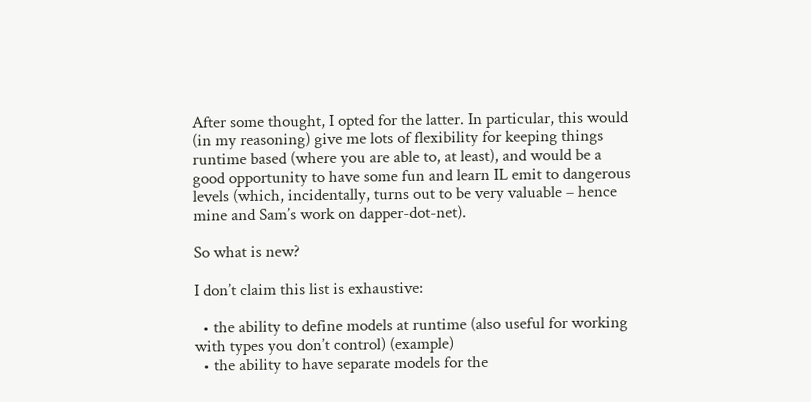After some thought, I opted for the latter. In particular, this would (in my reasoning) give me lots of flexibility for keeping things runtime based (where you are able to, at least), and would be a good opportunity to have some fun and learn IL emit to dangerous levels (which, incidentally, turns out to be very valuable – hence mine and Sam’s work on dapper-dot-net).

So what is new?

I don’t claim this list is exhaustive:

  • the ability to define models at runtime (also useful for working with types you don’t control) (example)
  • the ability to have separate models for the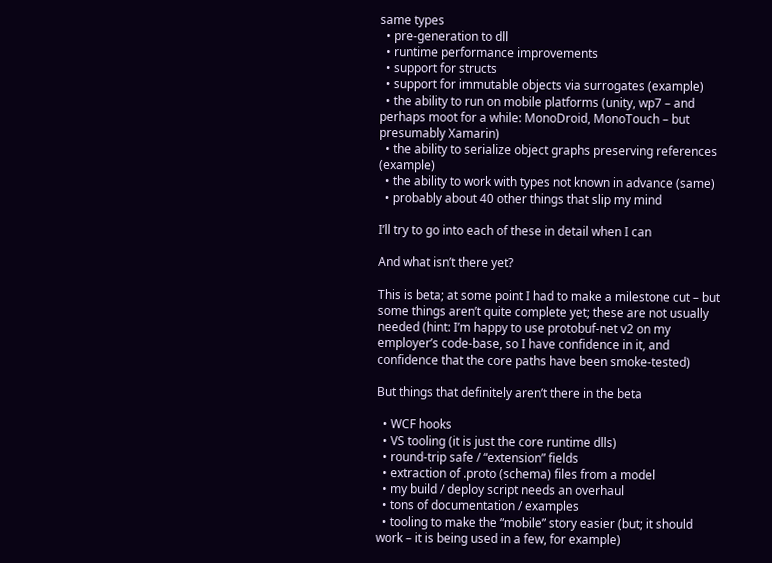same types
  • pre-generation to dll
  • runtime performance improvements
  • support for structs
  • support for immutable objects via surrogates (example)
  • the ability to run on mobile platforms (unity, wp7 – and perhaps moot for a while: MonoDroid, MonoTouch – but presumably Xamarin)
  • the ability to serialize object graphs preserving references (example)
  • the ability to work with types not known in advance (same)
  • probably about 40 other things that slip my mind

I’ll try to go into each of these in detail when I can

And what isn’t there yet?

This is beta; at some point I had to make a milestone cut – but some things aren’t quite complete yet; these are not usually needed (hint: I’m happy to use protobuf-net v2 on my employer’s code-base, so I have confidence in it, and confidence that the core paths have been smoke-tested)

But things that definitely aren’t there in the beta

  • WCF hooks
  • VS tooling (it is just the core runtime dlls)
  • round-trip safe / “extension” fields
  • extraction of .proto (schema) files from a model
  • my build / deploy script needs an overhaul
  • tons of documentation / examples
  • tooling to make the “mobile” story easier (but; it should work – it is being used in a few, for example)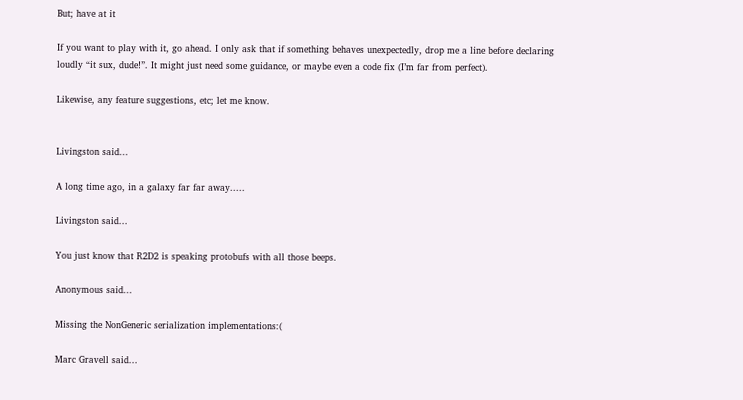But; have at it

If you want to play with it, go ahead. I only ask that if something behaves unexpectedly, drop me a line before declaring loudly “it sux, dude!”. It might just need some guidance, or maybe even a code fix (I’m far from perfect).

Likewise, any feature suggestions, etc; let me know.


Livingston said...

A long time ago, in a galaxy far far away.....

Livingston said...

You just know that R2D2 is speaking protobufs with all those beeps.

Anonymous said...

Missing the NonGeneric serialization implementations:(

Marc Gravell said...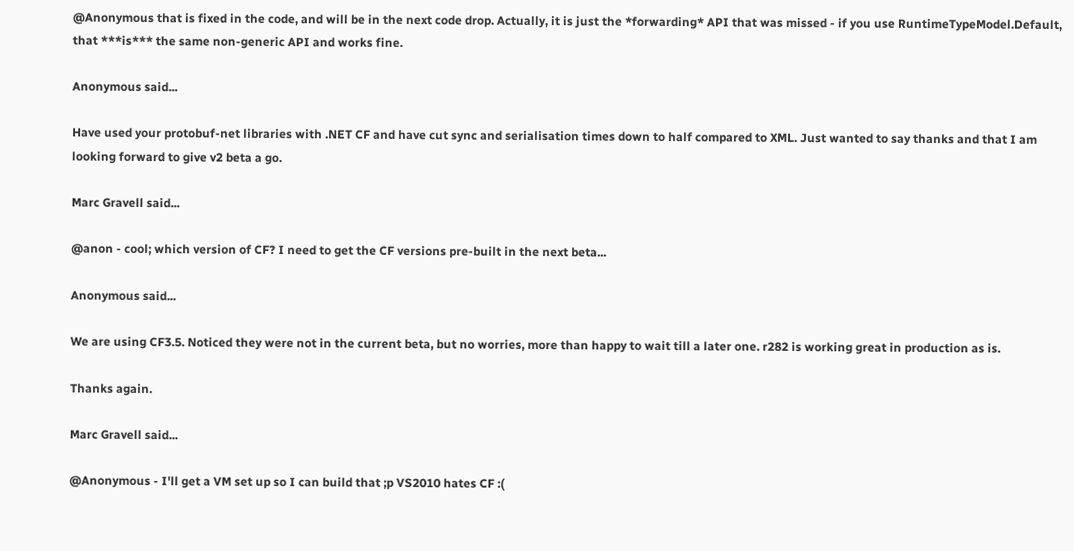@Anonymous that is fixed in the code, and will be in the next code drop. Actually, it is just the *forwarding* API that was missed - if you use RuntimeTypeModel.Default, that ***is*** the same non-generic API and works fine.

Anonymous said...

Have used your protobuf-net libraries with .NET CF and have cut sync and serialisation times down to half compared to XML. Just wanted to say thanks and that I am looking forward to give v2 beta a go.

Marc Gravell said...

@anon - cool; which version of CF? I need to get the CF versions pre-built in the next beta...

Anonymous said...

We are using CF3.5. Noticed they were not in the current beta, but no worries, more than happy to wait till a later one. r282 is working great in production as is.

Thanks again.

Marc Gravell said...

@Anonymous - I'll get a VM set up so I can build that ;p VS2010 hates CF :(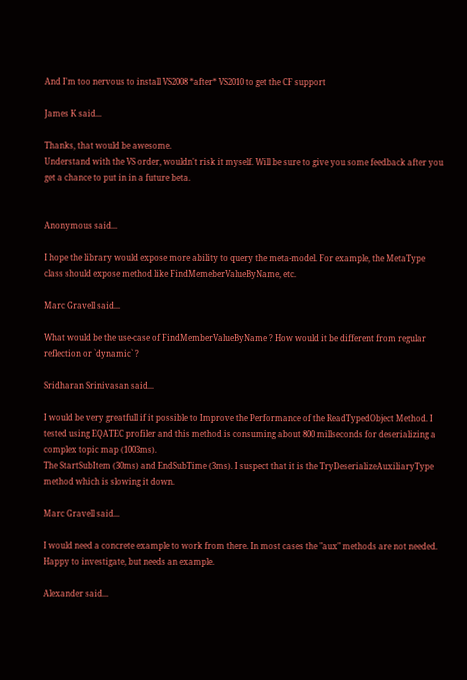And I'm too nervous to install VS2008 *after* VS2010 to get the CF support

James K said...

Thanks, that would be awesome.
Understand with the VS order, wouldn't risk it myself. Will be sure to give you some feedback after you get a chance to put in in a future beta.


Anonymous said...

I hope the library would expose more ability to query the meta-model. For example, the MetaType class should expose method like FindMemeberValueByName, etc.

Marc Gravell said...

What would be the use-case of FindMemberValueByName ? How would it be different from regular reflection or `dynamic` ?

Sridharan Srinivasan said...

I would be very greatfull if it possible to Improve the Performance of the ReadTypedObject Method. I tested using EQATEC profiler and this method is consuming about 800 millseconds for deserializing a complex topic map (1003ms).
The StartSubItem (30ms) and EndSubTime (3ms). I suspect that it is the TryDeserializeAuxiliaryType method which is slowing it down.

Marc Gravell said...

I would need a concrete example to work from there. In most cases the "aux" methods are not needed. Happy to investigate, but needs an example.

Alexander said...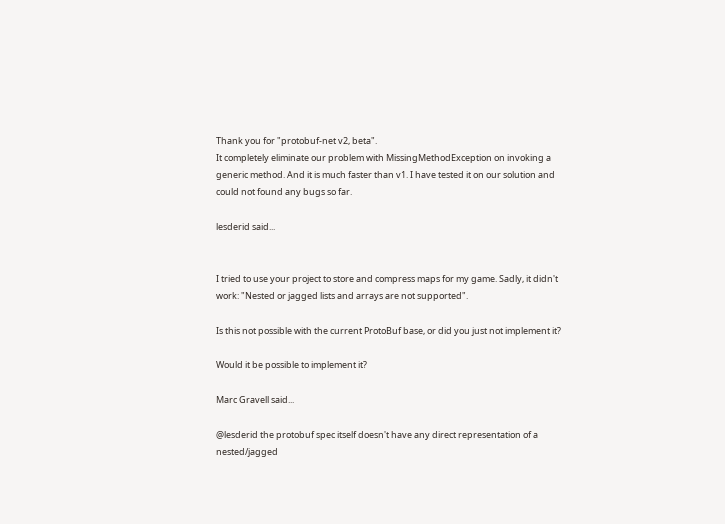Thank you for "protobuf-net v2, beta".
It completely eliminate our problem with MissingMethodException on invoking a generic method. And it is much faster than v1. I have tested it on our solution and could not found any bugs so far.

lesderid said...


I tried to use your project to store and compress maps for my game. Sadly, it didn't work: "Nested or jagged lists and arrays are not supported".

Is this not possible with the current ProtoBuf base, or did you just not implement it?

Would it be possible to implement it?

Marc Gravell said...

@lesderid the protobuf spec itself doesn't have any direct representation of a nested/jagged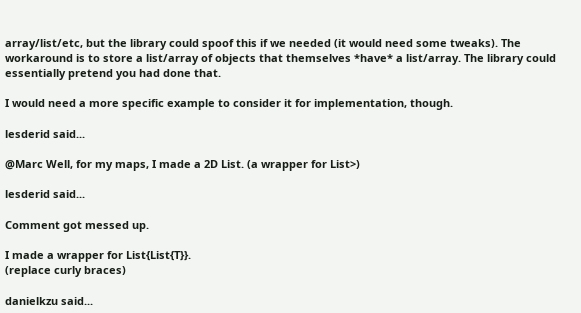array/list/etc, but the library could spoof this if we needed (it would need some tweaks). The workaround is to store a list/array of objects that themselves *have* a list/array. The library could essentially pretend you had done that.

I would need a more specific example to consider it for implementation, though.

lesderid said...

@Marc Well, for my maps, I made a 2D List. (a wrapper for List>)

lesderid said...

Comment got messed up.

I made a wrapper for List{List{T}}.
(replace curly braces)

danielkzu said...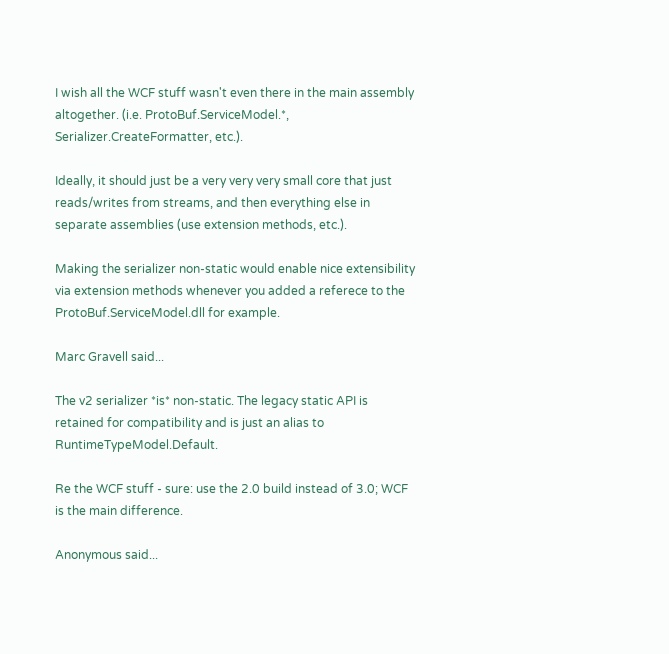I wish all the WCF stuff wasn't even there in the main assembly altogether. (i.e. ProtoBuf.ServiceModel.*, Serializer.CreateFormatter, etc.).

Ideally, it should just be a very very very small core that just reads/writes from streams, and then everything else in separate assemblies (use extension methods, etc.).

Making the serializer non-static would enable nice extensibility via extension methods whenever you added a referece to the ProtoBuf.ServiceModel.dll for example.

Marc Gravell said...

The v2 serializer *is* non-static. The legacy static API is retained for compatibility and is just an alias to RuntimeTypeModel.Default.

Re the WCF stuff - sure: use the 2.0 build instead of 3.0; WCF is the main difference.

Anonymous said...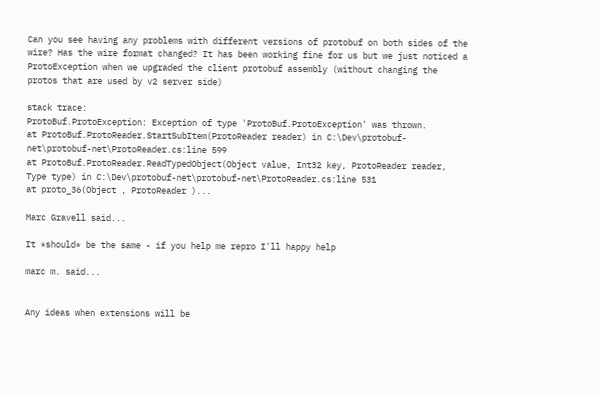Can you see having any problems with different versions of protobuf on both sides of the wire? Has the wire format changed? It has been working fine for us but we just noticed a ProtoException when we upgraded the client protobuf assembly (without changing the protos that are used by v2 server side)

stack trace:
ProtoBuf.ProtoException: Exception of type 'ProtoBuf.ProtoException' was thrown.
at ProtoBuf.ProtoReader.StartSubItem(ProtoReader reader) in C:\Dev\protobuf-net\protobuf-net\ProtoReader.cs:line 599
at ProtoBuf.ProtoReader.ReadTypedObject(Object value, Int32 key, ProtoReader reader, Type type) in C:\Dev\protobuf-net\protobuf-net\ProtoReader.cs:line 531
at proto_36(Object , ProtoReader )...

Marc Gravell said...

It *should* be the same - if you help me repro I'll happy help

marc m. said...


Any ideas when extensions will be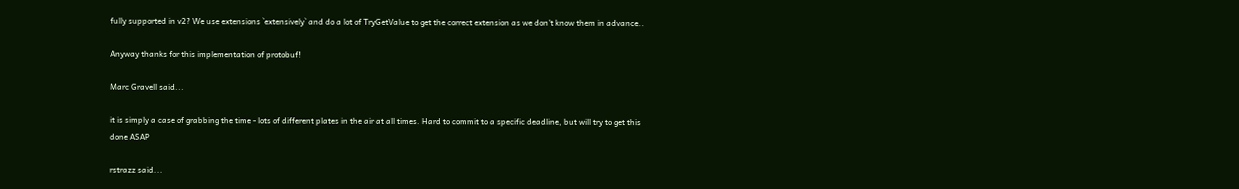fully supported in v2? We use extensions `extensively` and do a lot of TryGetValue to get the correct extension as we don't know them in advance..

Anyway thanks for this implementation of protobuf!

Marc Gravell said...

it is simply a case of grabbing the time - lots of different plates in the air at all times. Hard to commit to a specific deadline, but will try to get this done ASAP

rstrazz said...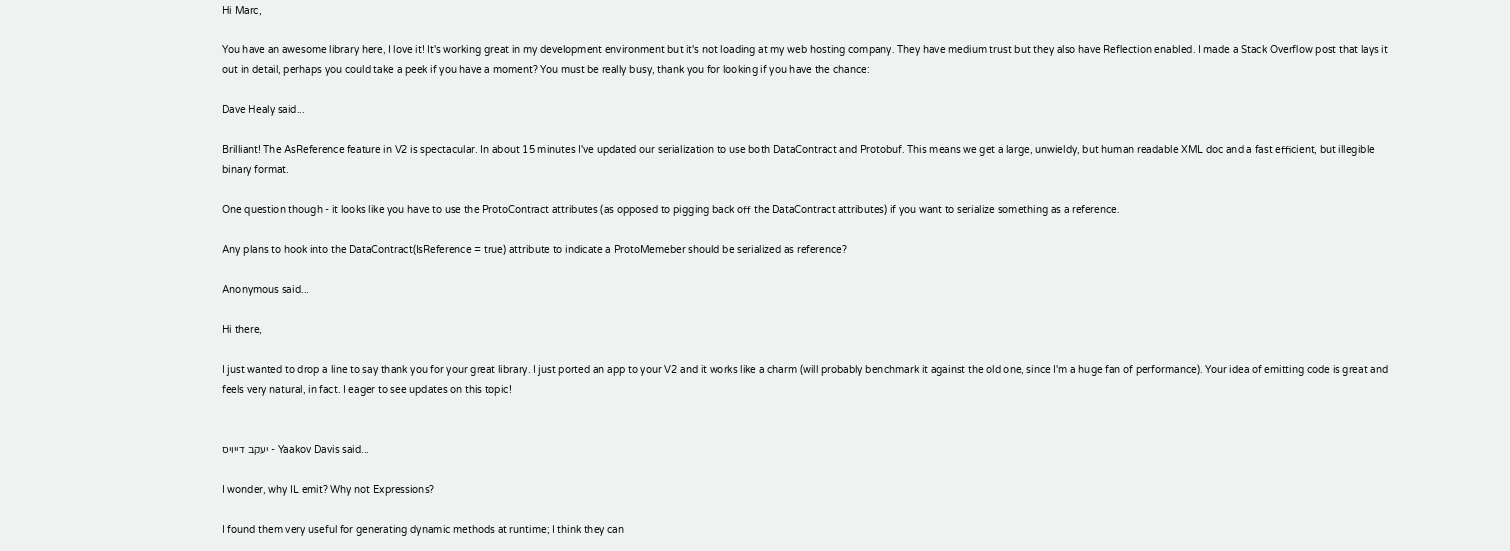Hi Marc,

You have an awesome library here, I love it! It's working great in my development environment but it's not loading at my web hosting company. They have medium trust but they also have Reflection enabled. I made a Stack Overflow post that lays it out in detail, perhaps you could take a peek if you have a moment? You must be really busy, thank you for looking if you have the chance:

Dave Healy said...

Brilliant! The AsReference feature in V2 is spectacular. In about 15 minutes I've updated our serialization to use both DataContract and Protobuf. This means we get a large, unwieldy, but human readable XML doc and a fast efficient, but illegible binary format.

One question though - it looks like you have to use the ProtoContract attributes (as opposed to pigging back off the DataContract attributes) if you want to serialize something as a reference.

Any plans to hook into the DataContract(IsReference = true) attribute to indicate a ProtoMemeber should be serialized as reference?

Anonymous said...

Hi there,

I just wanted to drop a line to say thank you for your great library. I just ported an app to your V2 and it works like a charm (will probably benchmark it against the old one, since I'm a huge fan of performance). Your idea of emitting code is great and feels very natural, in fact. I eager to see updates on this topic!


יעקב דייויס - Yaakov Davis said...

I wonder, why IL emit? Why not Expressions?

I found them very useful for generating dynamic methods at runtime; I think they can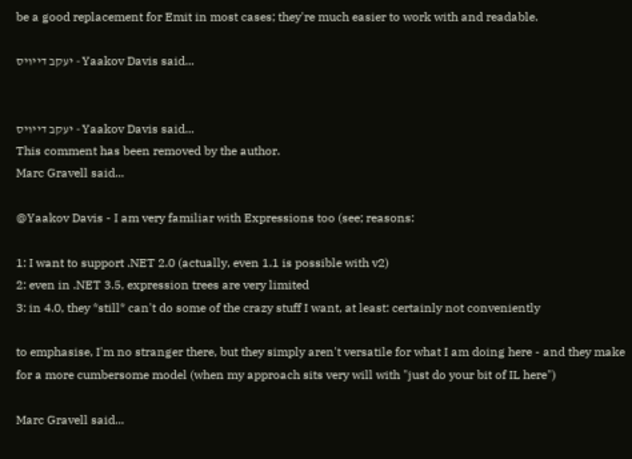be a good replacement for Emit in most cases; they're much easier to work with and readable.

יעקב דייויס - Yaakov Davis said...


יעקב דייויס - Yaakov Davis said...
This comment has been removed by the author.
Marc Gravell said...

@Yaakov Davis - I am very familiar with Expressions too (see; reasons:

1: I want to support .NET 2.0 (actually, even 1.1 is possible with v2)
2: even in .NET 3.5, expression trees are very limited
3: in 4.0, they *still* can't do some of the crazy stuff I want, at least: certainly not conveniently

to emphasise, I'm no stranger there, but they simply aren't versatile for what I am doing here - and they make for a more cumbersome model (when my approach sits very will with "just do your bit of IL here")

Marc Gravell said...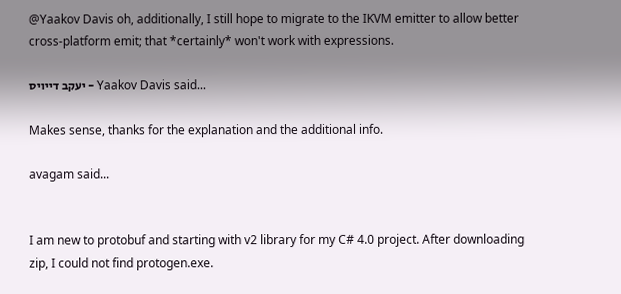@Yaakov Davis oh, additionally, I still hope to migrate to the IKVM emitter to allow better cross-platform emit; that *certainly* won't work with expressions.

יעקב דייויס - Yaakov Davis said...

Makes sense, thanks for the explanation and the additional info.

avagam said...


I am new to protobuf and starting with v2 library for my C# 4.0 project. After downloading zip, I could not find protogen.exe.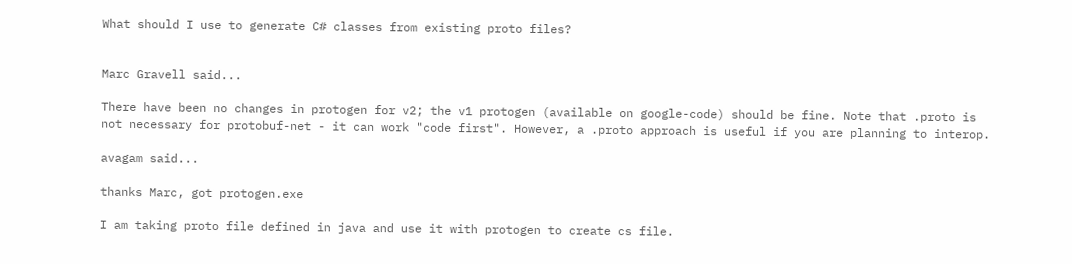What should I use to generate C# classes from existing proto files?


Marc Gravell said...

There have been no changes in protogen for v2; the v1 protogen (available on google-code) should be fine. Note that .proto is not necessary for protobuf-net - it can work "code first". However, a .proto approach is useful if you are planning to interop.

avagam said...

thanks Marc, got protogen.exe

I am taking proto file defined in java and use it with protogen to create cs file.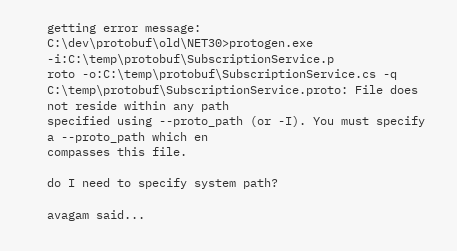getting error message:
C:\dev\protobuf\old\NET30>protogen.exe -i:C:\temp\protobuf\SubscriptionService.p
roto -o:C:\temp\protobuf\SubscriptionService.cs -q
C:\temp\protobuf\SubscriptionService.proto: File does not reside within any path
specified using --proto_path (or -I). You must specify a --proto_path which en
compasses this file.

do I need to specify system path?

avagam said...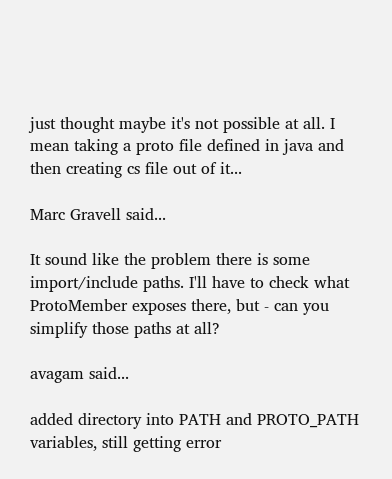just thought maybe it's not possible at all. I mean taking a proto file defined in java and then creating cs file out of it...

Marc Gravell said...

It sound like the problem there is some import/include paths. I'll have to check what ProtoMember exposes there, but - can you simplify those paths at all?

avagam said...

added directory into PATH and PROTO_PATH variables, still getting error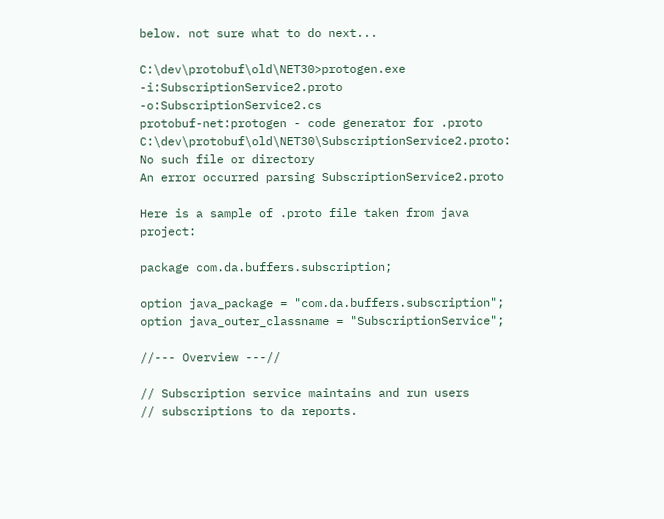below. not sure what to do next...

C:\dev\protobuf\old\NET30>protogen.exe -i:SubscriptionService2.proto -o:SubscriptionService2.cs
protobuf-net:protogen - code generator for .proto
C:\dev\protobuf\old\NET30\SubscriptionService2.proto: No such file or directory
An error occurred parsing SubscriptionService2.proto

Here is a sample of .proto file taken from java project:

package com.da.buffers.subscription;

option java_package = "com.da.buffers.subscription";
option java_outer_classname = "SubscriptionService";

//--- Overview ---//

// Subscription service maintains and run users
// subscriptions to da reports.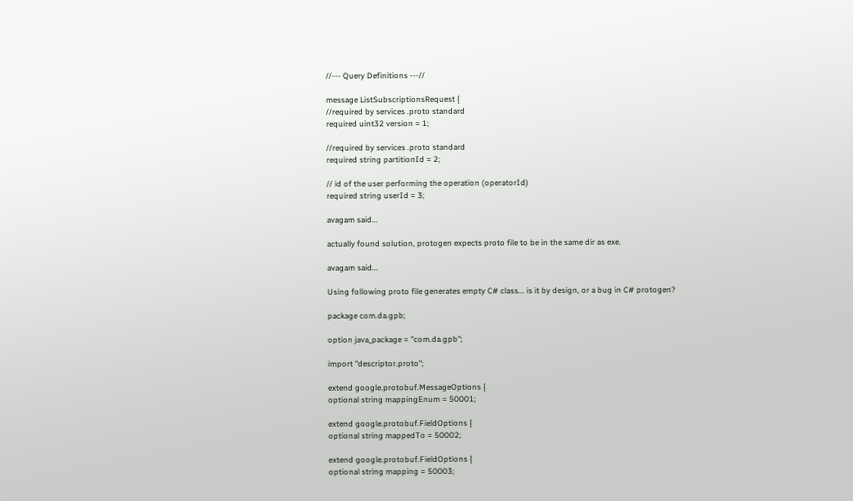//--- Query Definitions ---//

message ListSubscriptionsRequest {
//required by services .proto standard
required uint32 version = 1;

//required by services .proto standard
required string partitionId = 2;

// id of the user performing the operation (operatorId)
required string userId = 3;

avagam said...

actually found solution, protogen expects proto file to be in the same dir as exe.

avagam said...

Using following proto file generates empty C# class... is it by design, or a bug in C# protogen?

package com.da.gpb;

option java_package = "com.da.gpb";

import "descriptor.proto";

extend google.protobuf.MessageOptions {
optional string mappingEnum = 50001;

extend google.protobuf.FieldOptions {
optional string mappedTo = 50002;

extend google.protobuf.FieldOptions {
optional string mapping = 50003;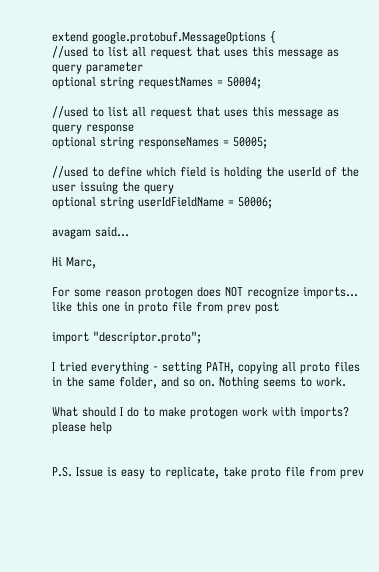extend google.protobuf.MessageOptions {
//used to list all request that uses this message as query parameter
optional string requestNames = 50004;

//used to list all request that uses this message as query response
optional string responseNames = 50005;

//used to define which field is holding the userId of the user issuing the query
optional string userIdFieldName = 50006;

avagam said...

Hi Marc,

For some reason protogen does NOT recognize imports... like this one in proto file from prev post

import "descriptor.proto";

I tried everything - setting PATH, copying all proto files in the same folder, and so on. Nothing seems to work.

What should I do to make protogen work with imports? please help


P.S. Issue is easy to replicate, take proto file from prev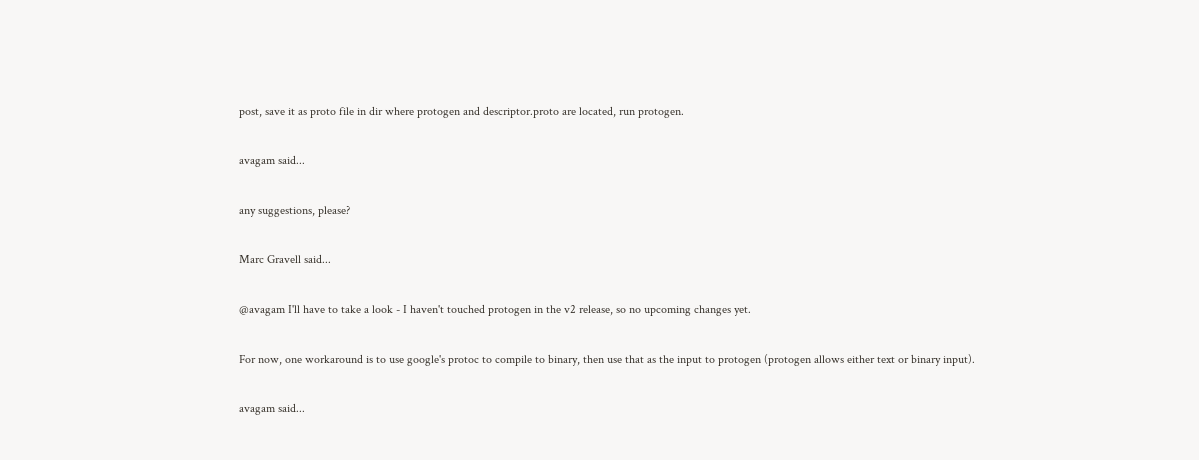post, save it as proto file in dir where protogen and descriptor.proto are located, run protogen.

avagam said...

any suggestions, please?

Marc Gravell said...

@avagam I'll have to take a look - I haven't touched protogen in the v2 release, so no upcoming changes yet.

For now, one workaround is to use google's protoc to compile to binary, then use that as the input to protogen (protogen allows either text or binary input).

avagam said...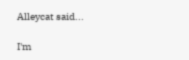Alleycat said...

I'm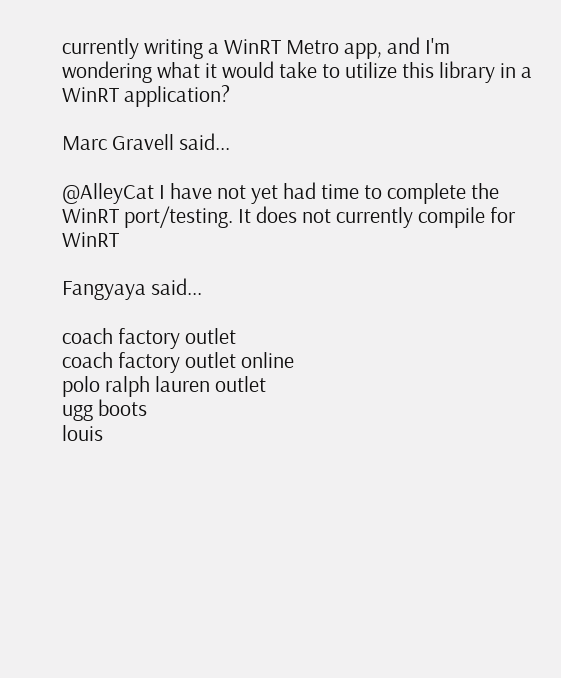currently writing a WinRT Metro app, and I'm wondering what it would take to utilize this library in a WinRT application?

Marc Gravell said...

@AlleyCat I have not yet had time to complete the WinRT port/testing. It does not currently compile for WinRT

Fangyaya said...

coach factory outlet
coach factory outlet online
polo ralph lauren outlet
ugg boots
louis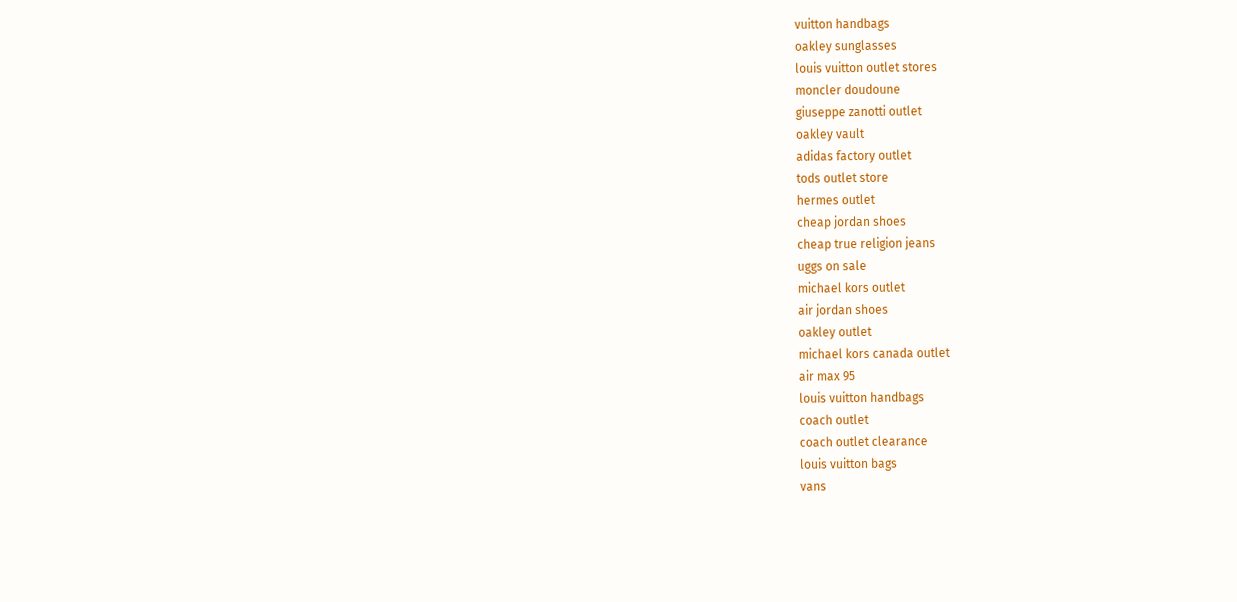vuitton handbags
oakley sunglasses
louis vuitton outlet stores
moncler doudoune
giuseppe zanotti outlet
oakley vault
adidas factory outlet
tods outlet store
hermes outlet
cheap jordan shoes
cheap true religion jeans
uggs on sale
michael kors outlet
air jordan shoes
oakley outlet
michael kors canada outlet
air max 95
louis vuitton handbags
coach outlet
coach outlet clearance
louis vuitton bags
vans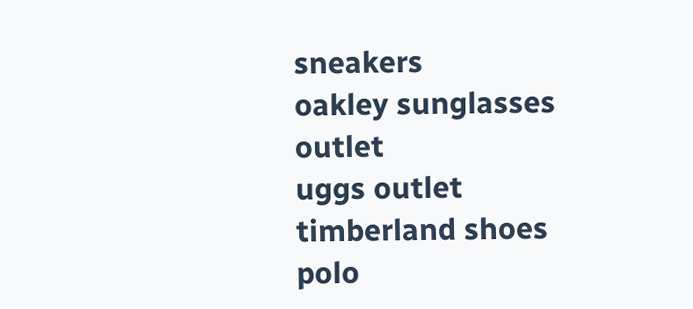sneakers
oakley sunglasses outlet
uggs outlet
timberland shoes
polo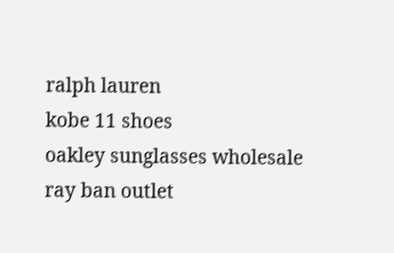ralph lauren
kobe 11 shoes
oakley sunglasses wholesale
ray ban outlet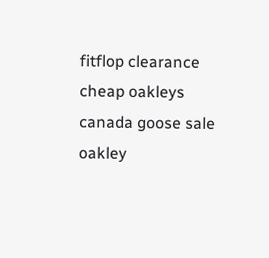fitflop clearance
cheap oakleys
canada goose sale
oakley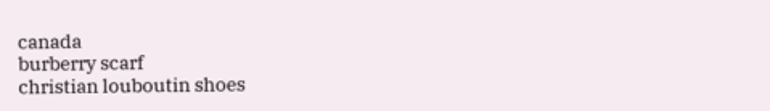canada
burberry scarf
christian louboutin shoes